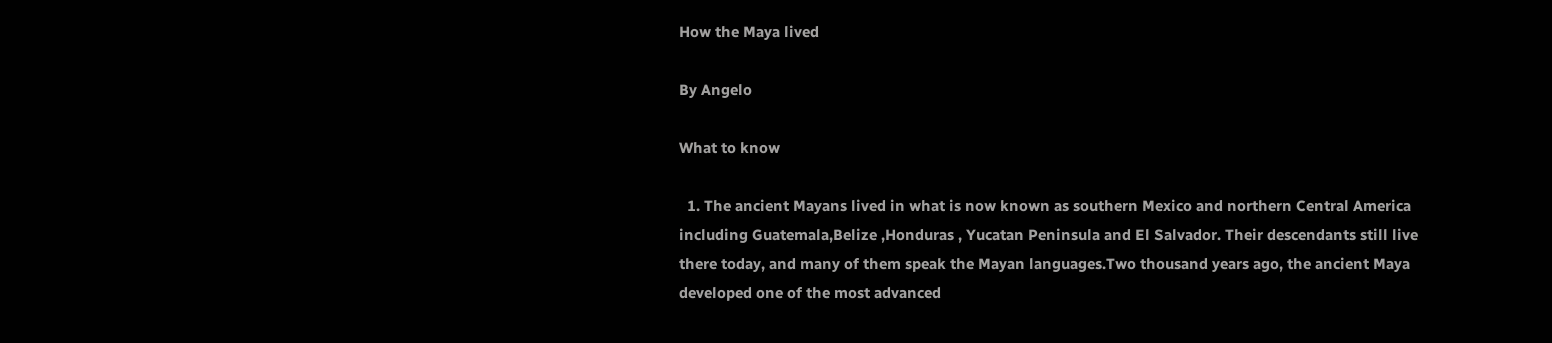How the Maya lived

By Angelo

What to know

  1. The ancient Mayans lived in what is now known as southern Mexico and northern Central America including Guatemala,Belize ,Honduras , Yucatan Peninsula and El Salvador. Their descendants still live there today, and many of them speak the Mayan languages.Two thousand years ago, the ancient Maya developed one of the most advanced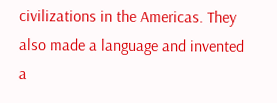civilizations in the Americas. They also made a language and invented a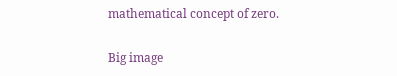mathematical concept of zero.

Big image